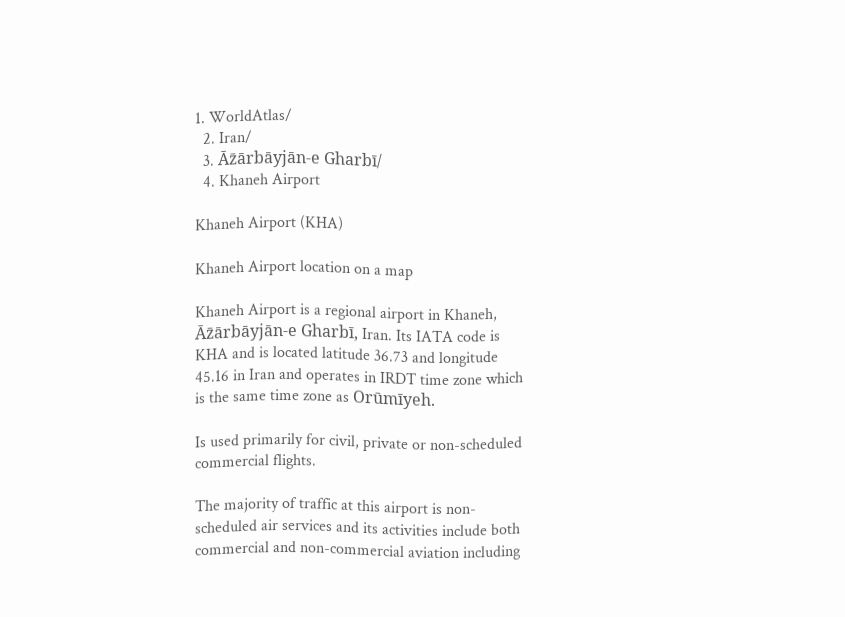1. WorldAtlas/
  2. Iran/
  3. Āz̄ārbāyjān-e Gharbī/
  4. Khaneh Airport

Khaneh Airport (KHA)

Khaneh Airport location on a map

Khaneh Airport is a regional airport in Khaneh, Āz̄ārbāyjān-e Gharbī, Iran. Its IATA code is KHA and is located latitude 36.73 and longitude 45.16 in Iran and operates in IRDT time zone which is the same time zone as Orūmīyeh.

Is used primarily for civil, private or non-scheduled commercial flights.

The majority of traffic at this airport is non-scheduled air services and its activities include both commercial and non-commercial aviation including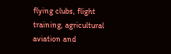flying clubs, flight training, agricultural aviation and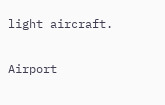light aircraft.

Airport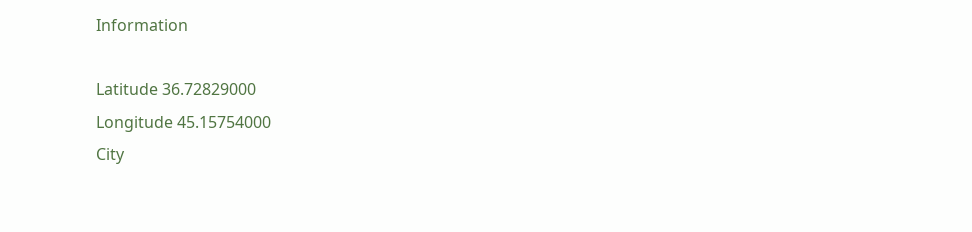Information

Latitude 36.72829000
Longitude 45.15754000
City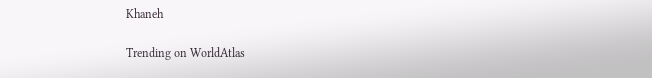Khaneh

Trending on WorldAtlas